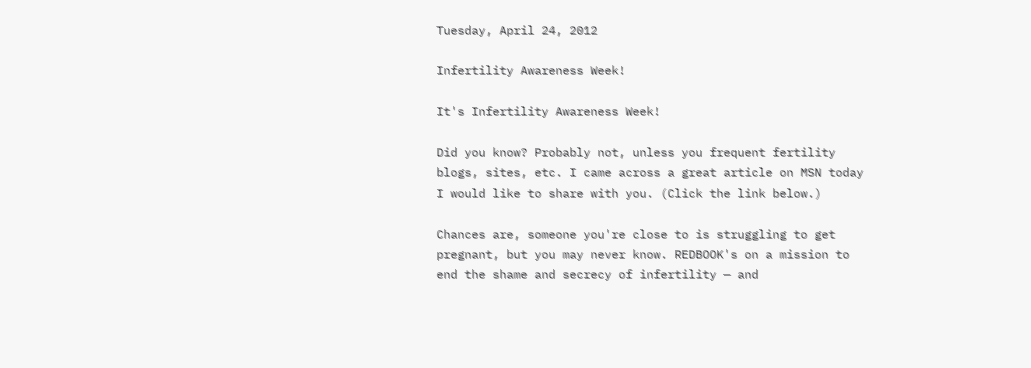Tuesday, April 24, 2012

Infertility Awareness Week!

It's Infertility Awareness Week!

Did you know? Probably not, unless you frequent fertility blogs, sites, etc. I came across a great article on MSN today I would like to share with you. (Click the link below.)

Chances are, someone you're close to is struggling to get pregnant, but you may never know. REDBOOK's on a mission to end the shame and secrecy of infertility — and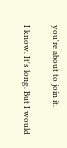you're about to join it.

I know. It's long. But I would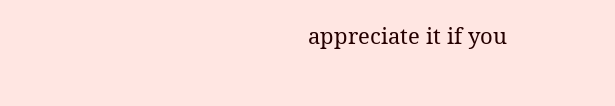appreciate it if you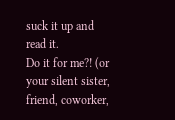suck it up and read it.
Do it for me?! (or your silent sister, friend, coworker,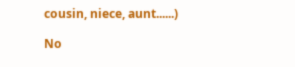cousin, niece, aunt......)

No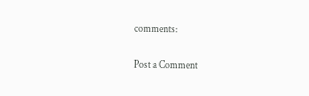comments:

Post a Comment